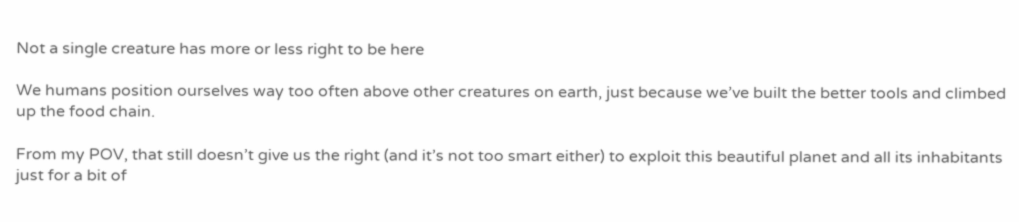Not a single creature has more or less right to be here

We humans position ourselves way too often above other creatures on earth, just because we’ve built the better tools and climbed up the food chain.

From my POV, that still doesn’t give us the right (and it’s not too smart either) to exploit this beautiful planet and all its inhabitants just for a bit of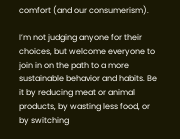comfort (and our consumerism).

I’m not judging anyone for their choices, but welcome everyone to join in on the path to a more sustainable behavior and habits. Be it by reducing meat or animal products, by wasting less food, or by switching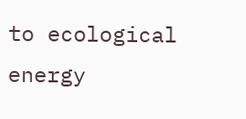to ecological energy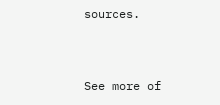sources.


See more of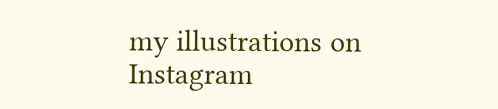my illustrations on Instagram